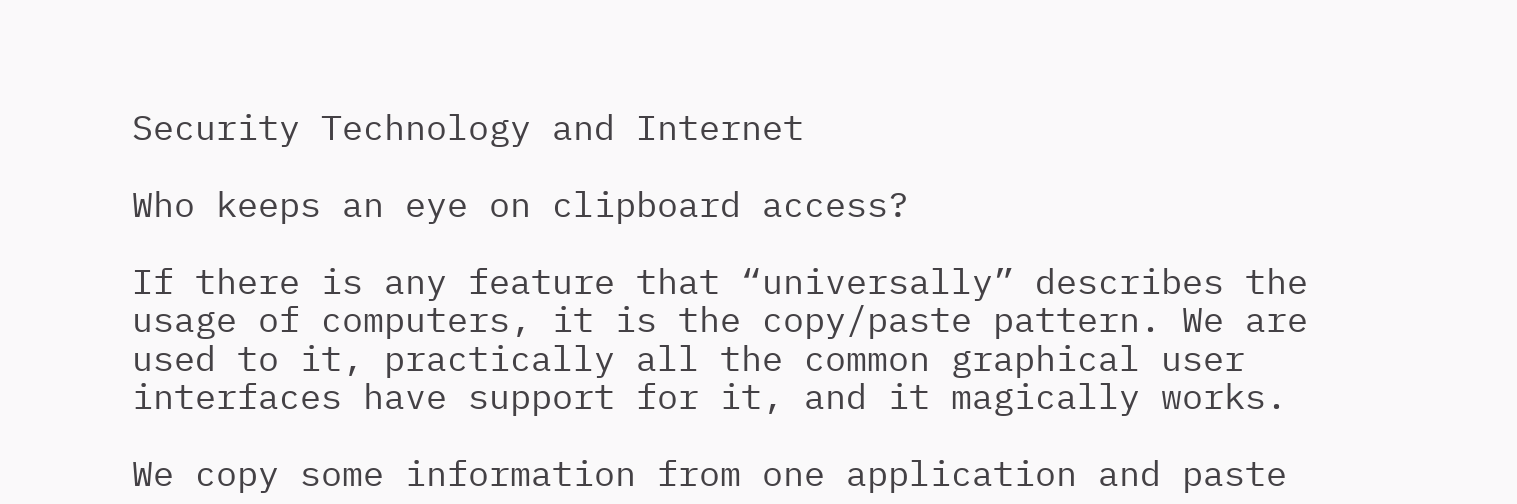Security Technology and Internet

Who keeps an eye on clipboard access?

If there is any feature that “universally” describes the usage of computers, it is the copy/paste pattern. We are used to it, practically all the common graphical user interfaces have support for it, and it magically works.

We copy some information from one application and paste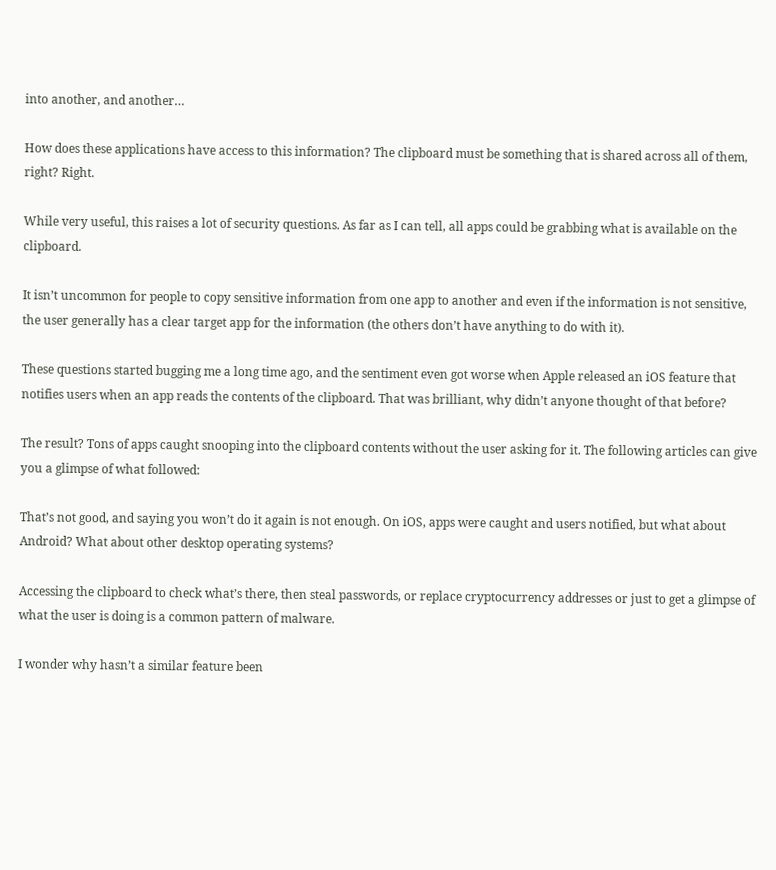into another, and another…

How does these applications have access to this information? The clipboard must be something that is shared across all of them, right? Right.

While very useful, this raises a lot of security questions. As far as I can tell, all apps could be grabbing what is available on the clipboard.

It isn’t uncommon for people to copy sensitive information from one app to another and even if the information is not sensitive, the user generally has a clear target app for the information (the others don’t have anything to do with it).

These questions started bugging me a long time ago, and the sentiment even got worse when Apple released an iOS feature that notifies users when an app reads the contents of the clipboard. That was brilliant, why didn’t anyone thought of that before?

The result? Tons of apps caught snooping into the clipboard contents without the user asking for it. The following articles can give you a glimpse of what followed:

That’s not good, and saying you won’t do it again is not enough. On iOS, apps were caught and users notified, but what about Android? What about other desktop operating systems?

Accessing the clipboard to check what’s there, then steal passwords, or replace cryptocurrency addresses or just to get a glimpse of what the user is doing is a common pattern of malware.

I wonder why hasn’t a similar feature been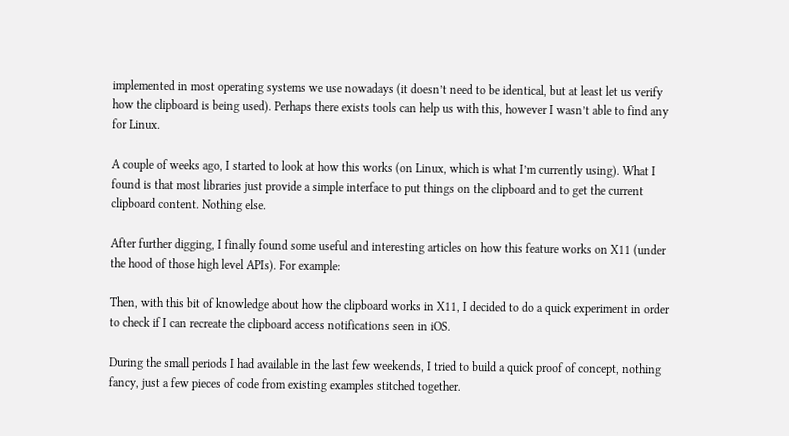implemented in most operating systems we use nowadays (it doesn’t need to be identical, but at least let us verify how the clipboard is being used). Perhaps there exists tools can help us with this, however I wasn’t able to find any for Linux.

A couple of weeks ago, I started to look at how this works (on Linux, which is what I’m currently using). What I found is that most libraries just provide a simple interface to put things on the clipboard and to get the current clipboard content. Nothing else.

After further digging, I finally found some useful and interesting articles on how this feature works on X11 (under the hood of those high level APIs). For example:

Then, with this bit of knowledge about how the clipboard works in X11, I decided to do a quick experiment in order to check if I can recreate the clipboard access notifications seen in iOS.

During the small periods I had available in the last few weekends, I tried to build a quick proof of concept, nothing fancy, just a few pieces of code from existing examples stitched together.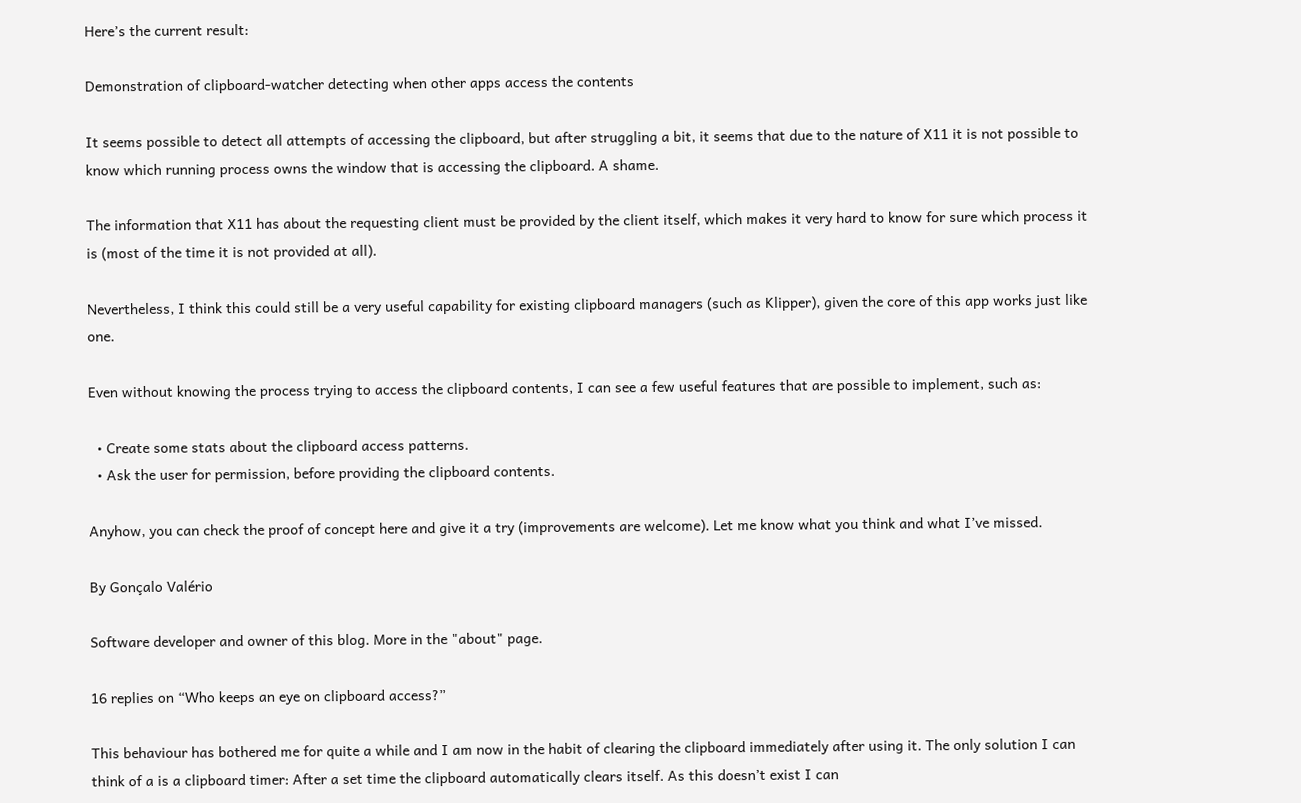Here’s the current result:

Demonstration of clipboard-watcher detecting when other apps access the contents

It seems possible to detect all attempts of accessing the clipboard, but after struggling a bit, it seems that due to the nature of X11 it is not possible to know which running process owns the window that is accessing the clipboard. A shame.

The information that X11 has about the requesting client must be provided by the client itself, which makes it very hard to know for sure which process it is (most of the time it is not provided at all).

Nevertheless, I think this could still be a very useful capability for existing clipboard managers (such as Klipper), given the core of this app works just like one.

Even without knowing the process trying to access the clipboard contents, I can see a few useful features that are possible to implement, such as:

  • Create some stats about the clipboard access patterns.
  • Ask the user for permission, before providing the clipboard contents.

Anyhow, you can check the proof of concept here and give it a try (improvements are welcome). Let me know what you think and what I’ve missed.

By Gonçalo Valério

Software developer and owner of this blog. More in the "about" page.

16 replies on “Who keeps an eye on clipboard access?”

This behaviour has bothered me for quite a while and I am now in the habit of clearing the clipboard immediately after using it. The only solution I can think of a is a clipboard timer: After a set time the clipboard automatically clears itself. As this doesn’t exist I can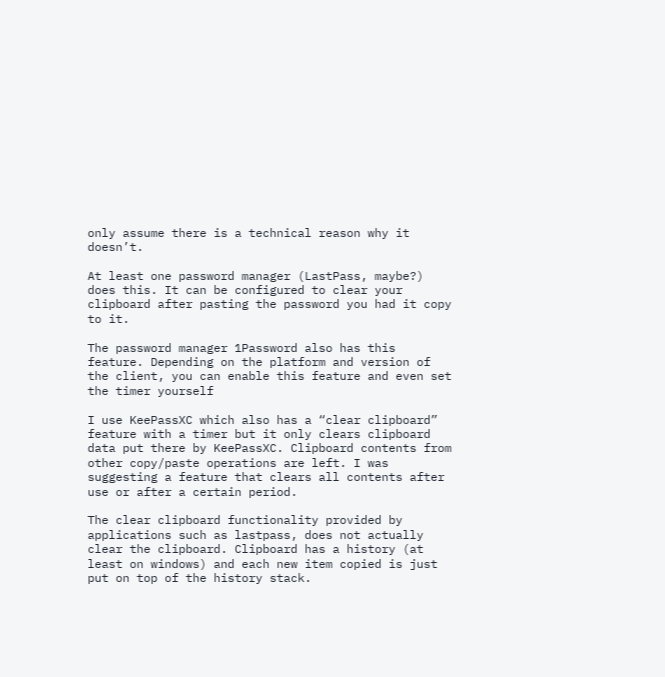only assume there is a technical reason why it doesn’t.

At least one password manager (LastPass, maybe?) does this. It can be configured to clear your clipboard after pasting the password you had it copy to it.

The password manager 1Password also has this feature. Depending on the platform and version of the client, you can enable this feature and even set the timer yourself

I use KeePassXC which also has a “clear clipboard” feature with a timer but it only clears clipboard data put there by KeePassXC. Clipboard contents from other copy/paste operations are left. I was suggesting a feature that clears all contents after use or after a certain period.

The clear clipboard functionality provided by applications such as lastpass, does not actually clear the clipboard. Clipboard has a history (at least on windows) and each new item copied is just put on top of the history stack.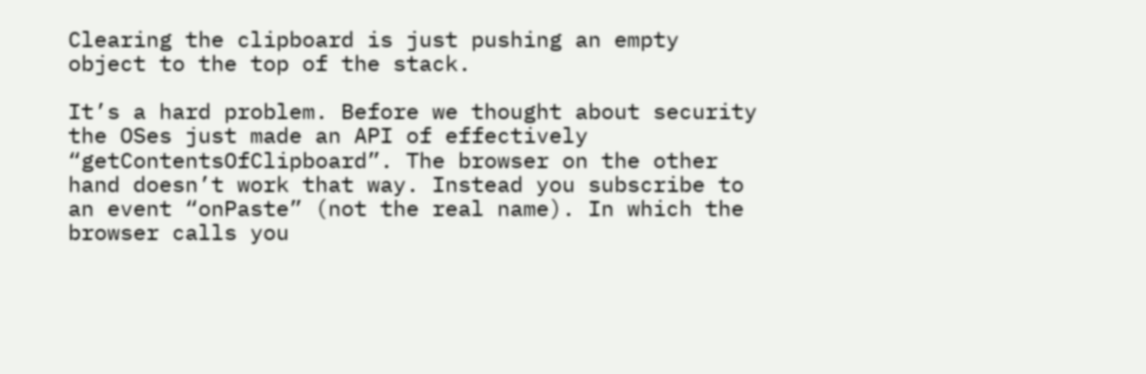Clearing the clipboard is just pushing an empty object to the top of the stack.

It’s a hard problem. Before we thought about security the OSes just made an API of effectively “getContentsOfClipboard”. The browser on the other hand doesn’t work that way. Instead you subscribe to an event “onPaste” (not the real name). In which the browser calls you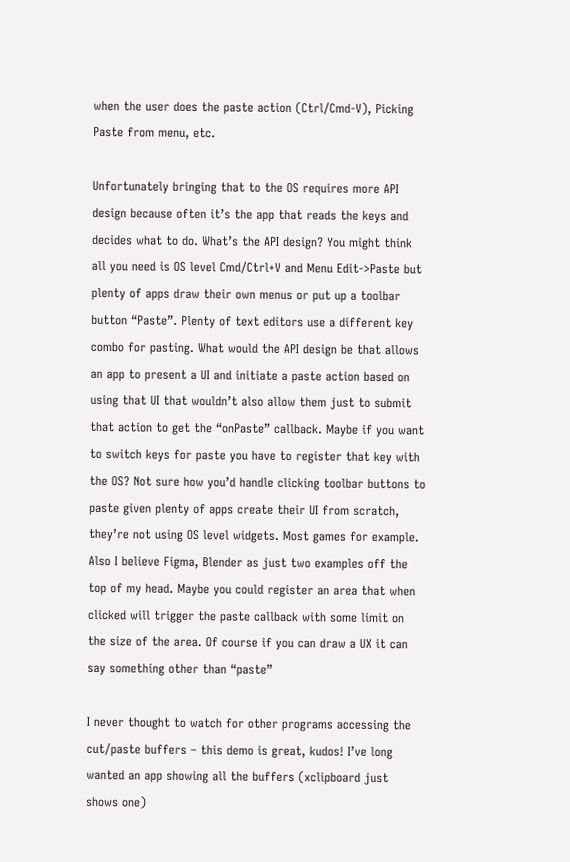when the user does the paste action (Ctrl/Cmd-V), Picking Paste from menu, etc.

Unfortunately bringing that to the OS requires more API design because often it’s the app that reads the keys and decides what to do. What’s the API design? You might think all you need is OS level Cmd/Ctrl+V and Menu Edit->Paste but plenty of apps draw their own menus or put up a toolbar button “Paste”. Plenty of text editors use a different key combo for pasting. What would the API design be that allows an app to present a UI and initiate a paste action based on using that UI that wouldn’t also allow them just to submit that action to get the “onPaste” callback. Maybe if you want to switch keys for paste you have to register that key with the OS? Not sure how you’d handle clicking toolbar buttons to paste given plenty of apps create their UI from scratch, they’re not using OS level widgets. Most games for example. Also I believe Figma, Blender as just two examples off the top of my head. Maybe you could register an area that when clicked will trigger the paste callback with some limit on the size of the area. Of course if you can draw a UX it can say something other than “paste”

I never thought to watch for other programs accessing the cut/paste buffers – this demo is great, kudos! I’ve long wanted an app showing all the buffers (xclipboard just shows one)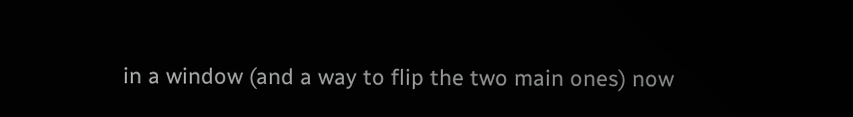in a window (and a way to flip the two main ones) now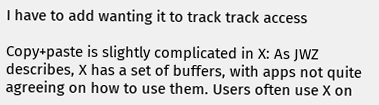I have to add wanting it to track track access

Copy+paste is slightly complicated in X: As JWZ describes, X has a set of buffers, with apps not quite agreeing on how to use them. Users often use X on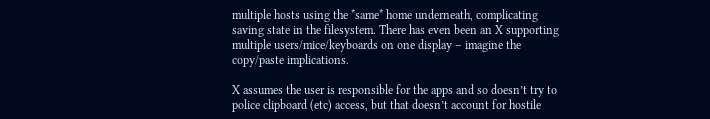multiple hosts using the *same* home underneath, complicating saving state in the filesystem. There has even been an X supporting multiple users/mice/keyboards on one display – imagine the copy/paste implications.

X assumes the user is responsible for the apps and so doesn’t try to police clipboard (etc) access, but that doesn’t account for hostile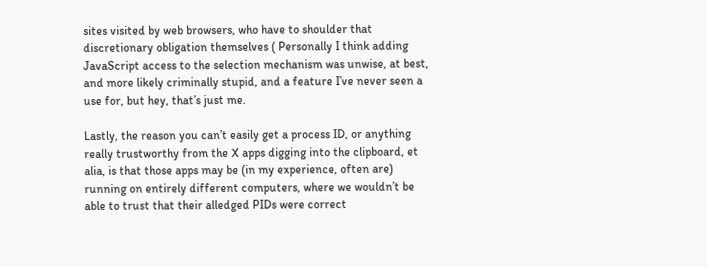sites visited by web browsers, who have to shoulder that discretionary obligation themselves ( Personally I think adding JavaScript access to the selection mechanism was unwise, at best, and more likely criminally stupid, and a feature I’ve never seen a use for, but hey, that’s just me.

Lastly, the reason you can’t easily get a process ID, or anything really trustworthy from the X apps digging into the clipboard, et alia, is that those apps may be (in my experience, often are) running on entirely different computers, where we wouldn’t be able to trust that their alledged PIDs were correct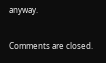anyway.

Comments are closed.